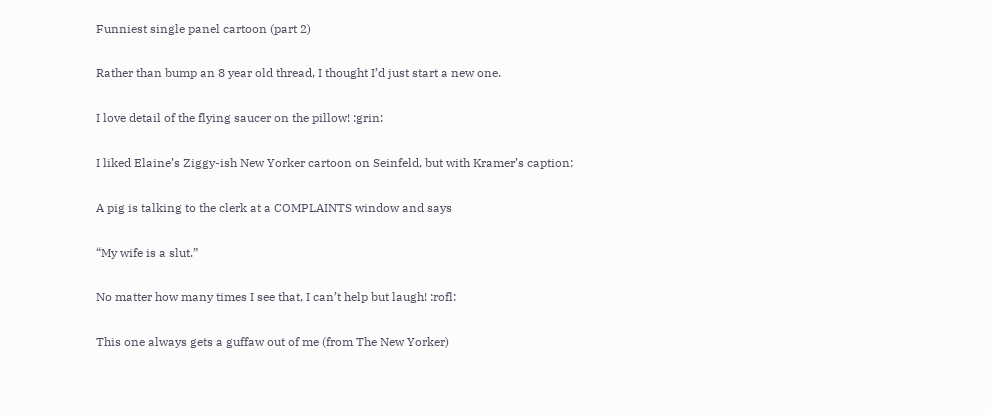Funniest single panel cartoon (part 2)

Rather than bump an 8 year old thread, I thought I’d just start a new one.

I love detail of the flying saucer on the pillow! :grin:

I liked Elaine’s Ziggy-ish New Yorker cartoon on Seinfeld, but with Kramer’s caption:

A pig is talking to the clerk at a COMPLAINTS window and says

“My wife is a slut.”

No matter how many times I see that, I can’t help but laugh! :rofl:

This one always gets a guffaw out of me (from The New Yorker)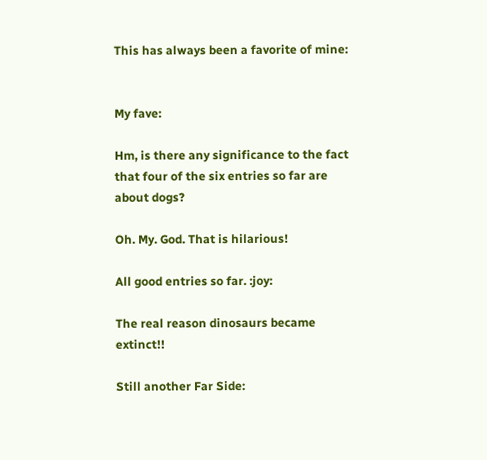This has always been a favorite of mine:


My fave:

Hm, is there any significance to the fact that four of the six entries so far are about dogs?

Oh. My. God. That is hilarious!

All good entries so far. :joy:

The real reason dinosaurs became extinct!!

Still another Far Side: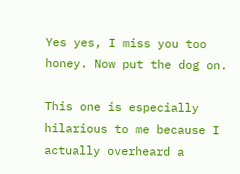Yes yes, I miss you too honey. Now put the dog on.

This one is especially hilarious to me because I actually overheard a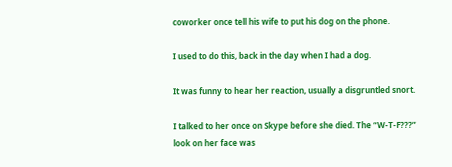coworker once tell his wife to put his dog on the phone.

I used to do this, back in the day when I had a dog.

It was funny to hear her reaction, usually a disgruntled snort.

I talked to her once on Skype before she died. The “W-T-F???” look on her face was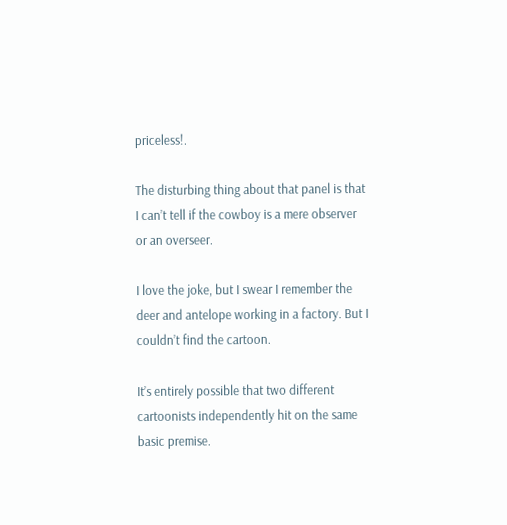priceless!.

The disturbing thing about that panel is that I can’t tell if the cowboy is a mere observer or an overseer.

I love the joke, but I swear I remember the deer and antelope working in a factory. But I couldn’t find the cartoon.

It’s entirely possible that two different cartoonists independently hit on the same basic premise.